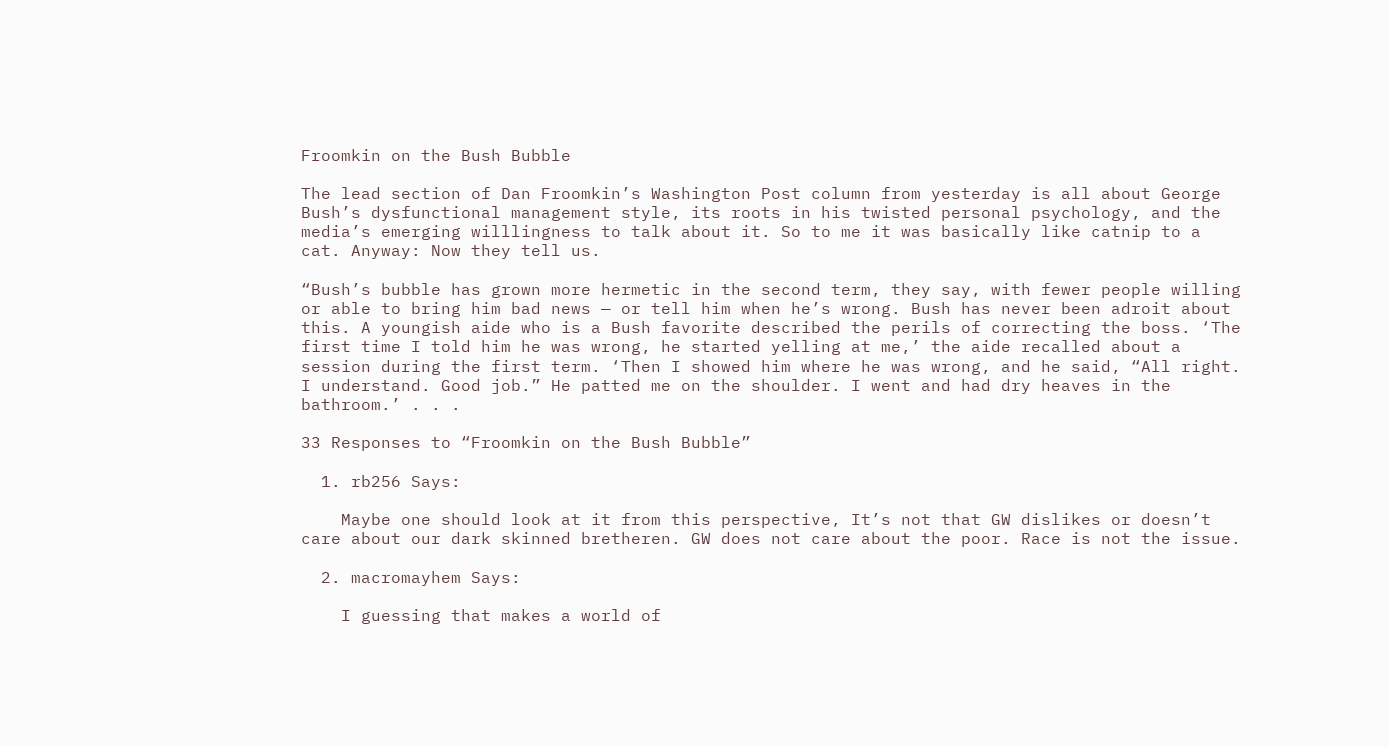Froomkin on the Bush Bubble

The lead section of Dan Froomkin’s Washington Post column from yesterday is all about George Bush’s dysfunctional management style, its roots in his twisted personal psychology, and the media’s emerging willlingness to talk about it. So to me it was basically like catnip to a cat. Anyway: Now they tell us.

“Bush’s bubble has grown more hermetic in the second term, they say, with fewer people willing or able to bring him bad news — or tell him when he’s wrong. Bush has never been adroit about this. A youngish aide who is a Bush favorite described the perils of correcting the boss. ‘The first time I told him he was wrong, he started yelling at me,’ the aide recalled about a session during the first term. ‘Then I showed him where he was wrong, and he said, “All right. I understand. Good job.” He patted me on the shoulder. I went and had dry heaves in the bathroom.’ . . .

33 Responses to “Froomkin on the Bush Bubble”

  1. rb256 Says:

    Maybe one should look at it from this perspective, It’s not that GW dislikes or doesn’t care about our dark skinned bretheren. GW does not care about the poor. Race is not the issue.

  2. macromayhem Says:

    I guessing that makes a world of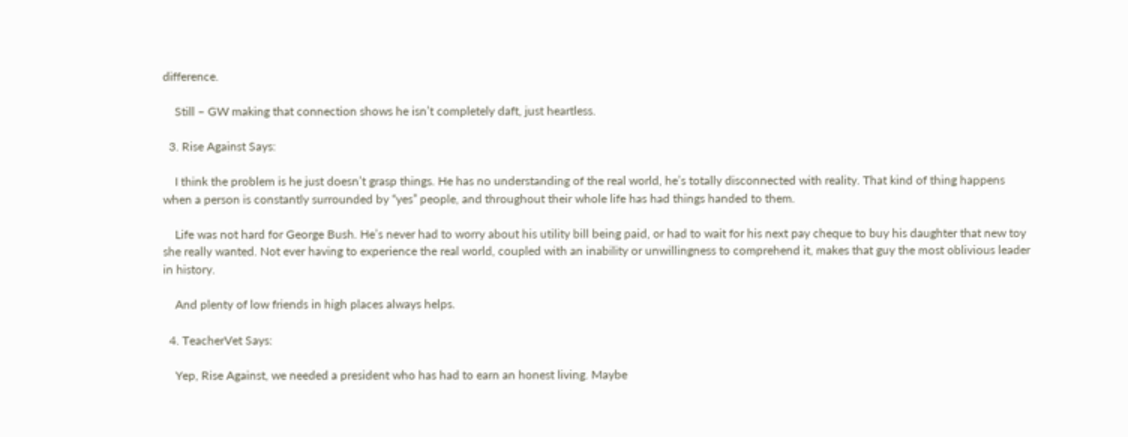difference.

    Still – GW making that connection shows he isn’t completely daft, just heartless.

  3. Rise Against Says:

    I think the problem is he just doesn’t grasp things. He has no understanding of the real world, he’s totally disconnected with reality. That kind of thing happens when a person is constantly surrounded by “yes” people, and throughout their whole life has had things handed to them.

    Life was not hard for George Bush. He’s never had to worry about his utility bill being paid, or had to wait for his next pay cheque to buy his daughter that new toy she really wanted. Not ever having to experience the real world, coupled with an inability or unwillingness to comprehend it, makes that guy the most oblivious leader in history.

    And plenty of low friends in high places always helps.

  4. TeacherVet Says:

    Yep, Rise Against, we needed a president who has had to earn an honest living. Maybe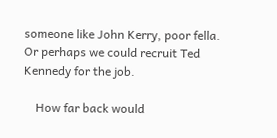someone like John Kerry, poor fella. Or perhaps we could recruit Ted Kennedy for the job.

    How far back would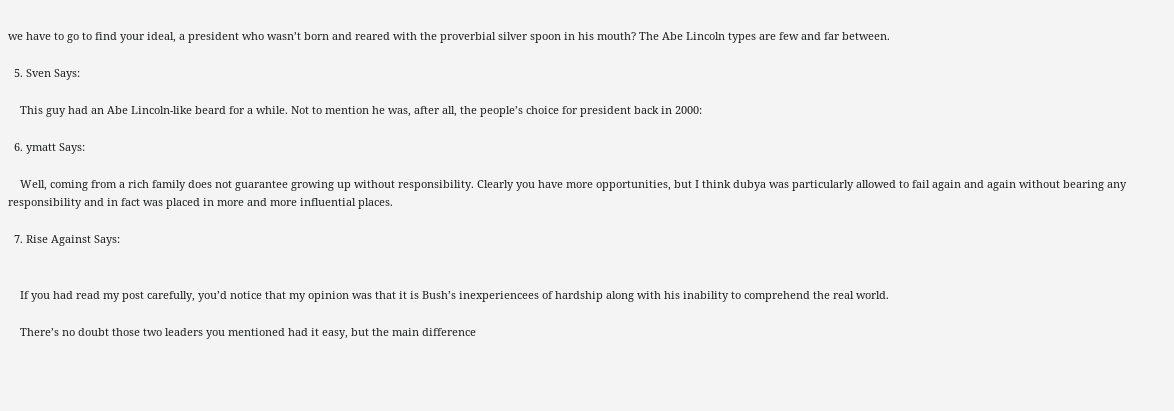we have to go to find your ideal, a president who wasn’t born and reared with the proverbial silver spoon in his mouth? The Abe Lincoln types are few and far between.

  5. Sven Says:

    This guy had an Abe Lincoln-like beard for a while. Not to mention he was, after all, the people’s choice for president back in 2000:

  6. ymatt Says:

    Well, coming from a rich family does not guarantee growing up without responsibility. Clearly you have more opportunities, but I think dubya was particularly allowed to fail again and again without bearing any responsibility and in fact was placed in more and more influential places.

  7. Rise Against Says:


    If you had read my post carefully, you’d notice that my opinion was that it is Bush’s inexperiencees of hardship along with his inability to comprehend the real world.

    There’s no doubt those two leaders you mentioned had it easy, but the main difference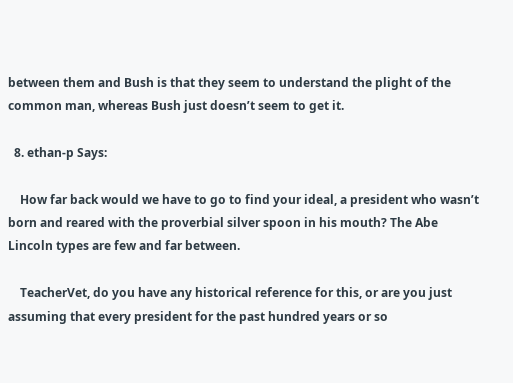between them and Bush is that they seem to understand the plight of the common man, whereas Bush just doesn’t seem to get it.

  8. ethan-p Says:

    How far back would we have to go to find your ideal, a president who wasn’t born and reared with the proverbial silver spoon in his mouth? The Abe Lincoln types are few and far between.

    TeacherVet, do you have any historical reference for this, or are you just assuming that every president for the past hundred years or so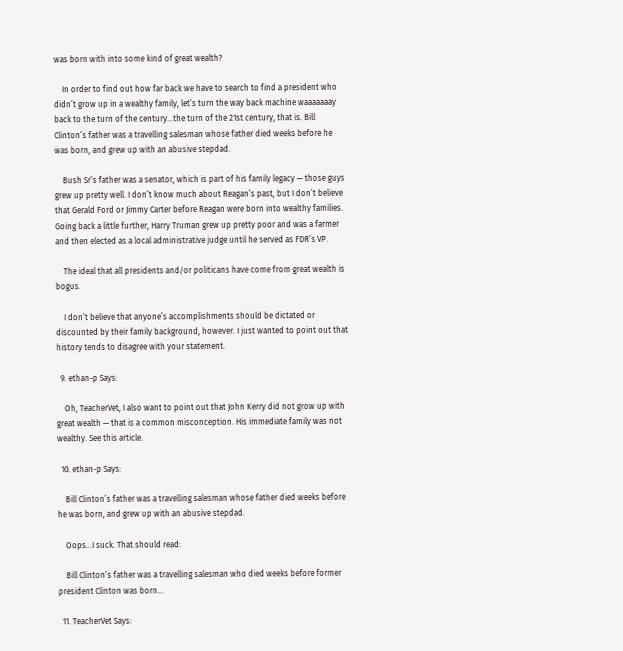was born with into some kind of great wealth?

    In order to find out how far back we have to search to find a president who didn’t grow up in a wealthy family, let’s turn the way back machine waaaaaaay back to the turn of the century…the turn of the 21st century, that is. Bill Clinton’s father was a travelling salesman whose father died weeks before he was born, and grew up with an abusive stepdad.

    Bush Sr’s father was a senator, which is part of his family legacy — those guys grew up pretty well. I don’t know much about Reagan’s past, but I don’t believe that Gerald Ford or Jimmy Carter before Reagan were born into wealthy families. Going back a little further, Harry Truman grew up pretty poor and was a farmer and then elected as a local administrative judge until he served as FDR’s VP.

    The ideal that all presidents and/or politicans have come from great wealth is bogus.

    I don’t believe that anyone’s accomplishments should be dictated or discounted by their family background, however. I just wanted to point out that history tends to disagree with your statement.

  9. ethan-p Says:

    Oh, TeacherVet, I also want to point out that John Kerry did not grow up with great wealth — that is a common misconception. His immediate family was not wealthy. See this article.

  10. ethan-p Says:

    Bill Clinton’s father was a travelling salesman whose father died weeks before he was born, and grew up with an abusive stepdad.

    Oops…I suck. That should read:

    Bill Clinton’s father was a travelling salesman who died weeks before former president Clinton was born…

  11. TeacherVet Says: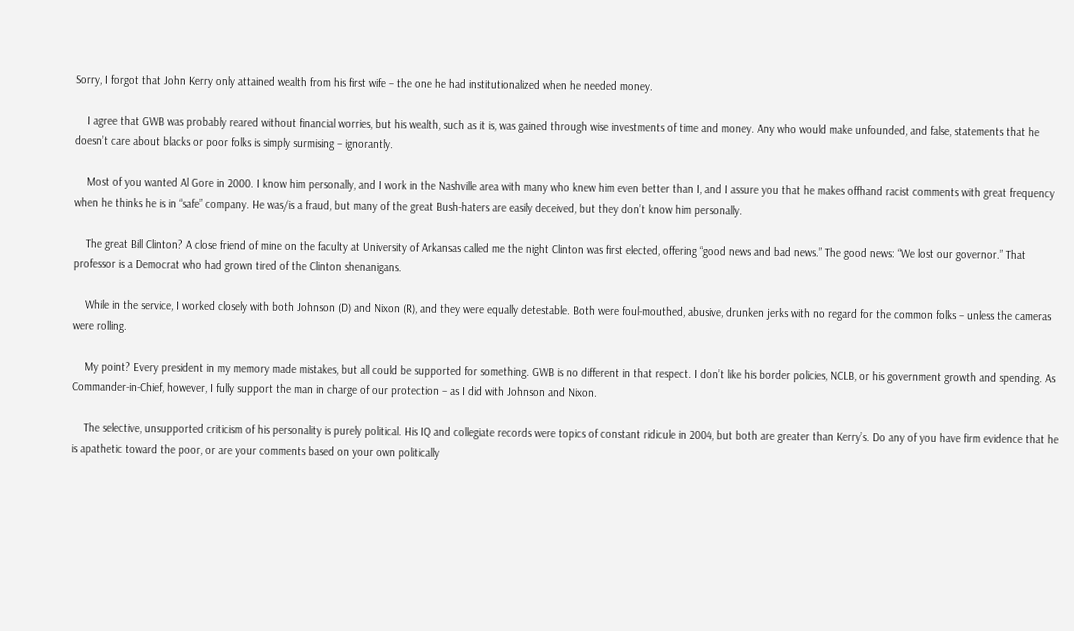Sorry, I forgot that John Kerry only attained wealth from his first wife – the one he had institutionalized when he needed money.

    I agree that GWB was probably reared without financial worries, but his wealth, such as it is, was gained through wise investments of time and money. Any who would make unfounded, and false, statements that he doesn’t care about blacks or poor folks is simply surmising – ignorantly.

    Most of you wanted Al Gore in 2000. I know him personally, and I work in the Nashville area with many who knew him even better than I, and I assure you that he makes offhand racist comments with great frequency when he thinks he is in “safe” company. He was/is a fraud, but many of the great Bush-haters are easily deceived, but they don’t know him personally.

    The great Bill Clinton? A close friend of mine on the faculty at University of Arkansas called me the night Clinton was first elected, offering “good news and bad news.” The good news: “We lost our governor.” That professor is a Democrat who had grown tired of the Clinton shenanigans.

    While in the service, I worked closely with both Johnson (D) and Nixon (R), and they were equally detestable. Both were foul-mouthed, abusive, drunken jerks with no regard for the common folks – unless the cameras were rolling.

    My point? Every president in my memory made mistakes, but all could be supported for something. GWB is no different in that respect. I don’t like his border policies, NCLB, or his government growth and spending. As Commander-in-Chief, however, I fully support the man in charge of our protection – as I did with Johnson and Nixon.

    The selective, unsupported criticism of his personality is purely political. His IQ and collegiate records were topics of constant ridicule in 2004, but both are greater than Kerry’s. Do any of you have firm evidence that he is apathetic toward the poor, or are your comments based on your own politically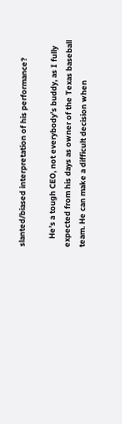slanted/biased interpretation of his performance?

    He’s a tough CEO, not everybody’s buddy, as I fully expected from his days as owner of the Texas baseball team. He can make a difficult decision when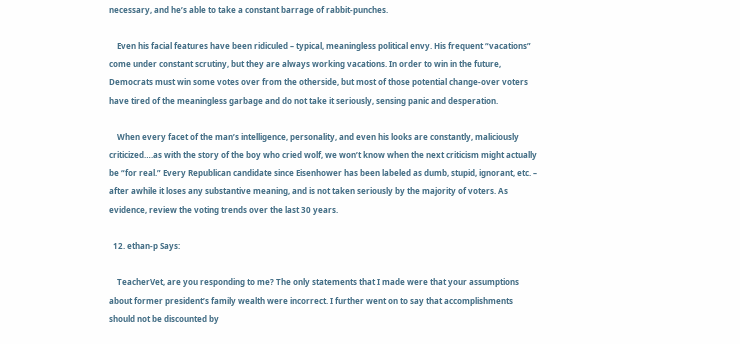necessary, and he’s able to take a constant barrage of rabbit-punches.

    Even his facial features have been ridiculed – typical, meaningless political envy. His frequent “vacations” come under constant scrutiny, but they are always working vacations. In order to win in the future, Democrats must win some votes over from the otherside, but most of those potential change-over voters have tired of the meaningless garbage and do not take it seriously, sensing panic and desperation.

    When every facet of the man’s intelligence, personality, and even his looks are constantly, maliciously criticized….as with the story of the boy who cried wolf, we won’t know when the next criticism might actually be “for real.” Every Republican candidate since Eisenhower has been labeled as dumb, stupid, ignorant, etc. – after awhile it loses any substantive meaning, and is not taken seriously by the majority of voters. As evidence, review the voting trends over the last 30 years.

  12. ethan-p Says:

    TeacherVet, are you responding to me? The only statements that I made were that your assumptions about former president’s family wealth were incorrect. I further went on to say that accomplishments should not be discounted by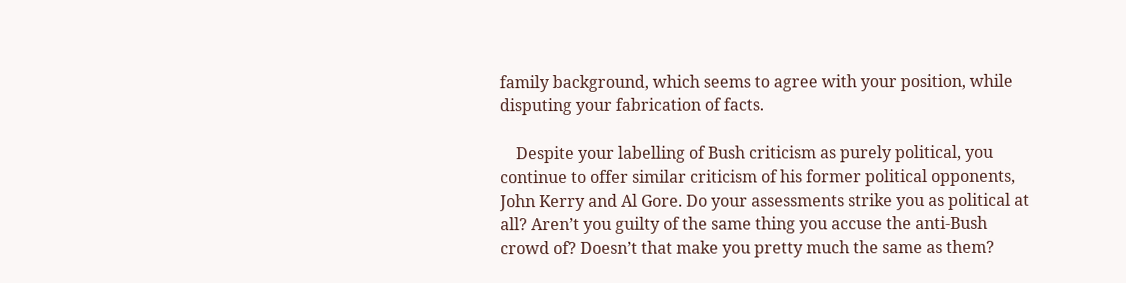family background, which seems to agree with your position, while disputing your fabrication of facts.

    Despite your labelling of Bush criticism as purely political, you continue to offer similar criticism of his former political opponents, John Kerry and Al Gore. Do your assessments strike you as political at all? Aren’t you guilty of the same thing you accuse the anti-Bush crowd of? Doesn’t that make you pretty much the same as them?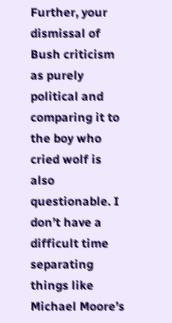Further, your dismissal of Bush criticism as purely political and comparing it to the boy who cried wolf is also questionable. I don’t have a difficult time separating things like Michael Moore’s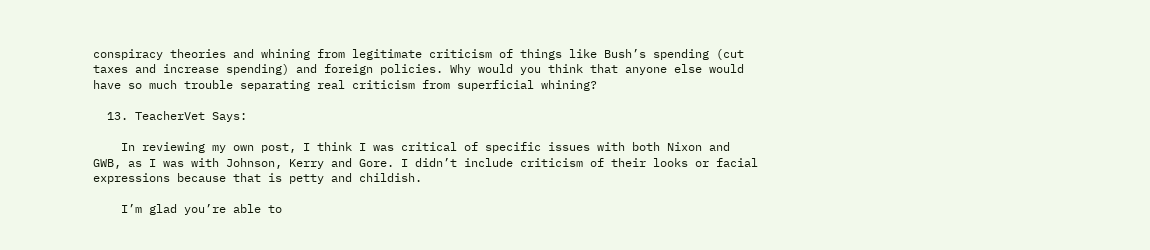conspiracy theories and whining from legitimate criticism of things like Bush’s spending (cut taxes and increase spending) and foreign policies. Why would you think that anyone else would have so much trouble separating real criticism from superficial whining?

  13. TeacherVet Says:

    In reviewing my own post, I think I was critical of specific issues with both Nixon and GWB, as I was with Johnson, Kerry and Gore. I didn’t include criticism of their looks or facial expressions because that is petty and childish.

    I’m glad you’re able to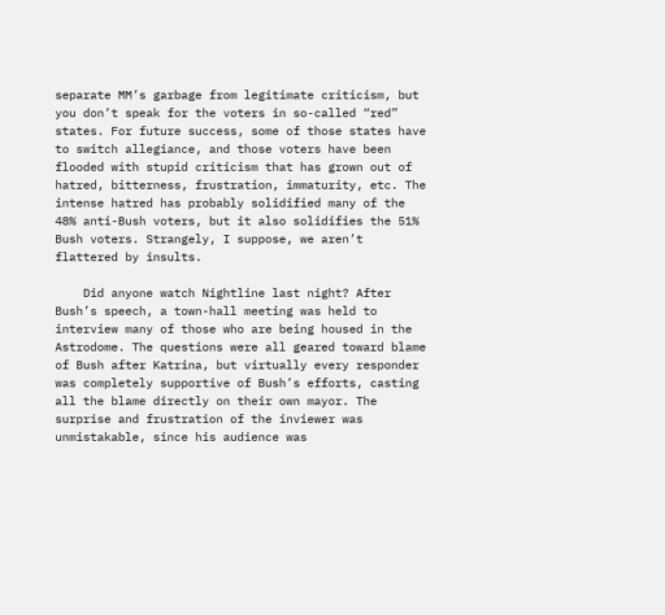separate MM’s garbage from legitimate criticism, but you don’t speak for the voters in so-called “red” states. For future success, some of those states have to switch allegiance, and those voters have been flooded with stupid criticism that has grown out of hatred, bitterness, frustration, immaturity, etc. The intense hatred has probably solidified many of the 48% anti-Bush voters, but it also solidifies the 51% Bush voters. Strangely, I suppose, we aren’t flattered by insults.

    Did anyone watch Nightline last night? After Bush’s speech, a town-hall meeting was held to interview many of those who are being housed in the Astrodome. The questions were all geared toward blame of Bush after Katrina, but virtually every responder was completely supportive of Bush’s efforts, casting all the blame directly on their own mayor. The surprise and frustration of the inviewer was unmistakable, since his audience was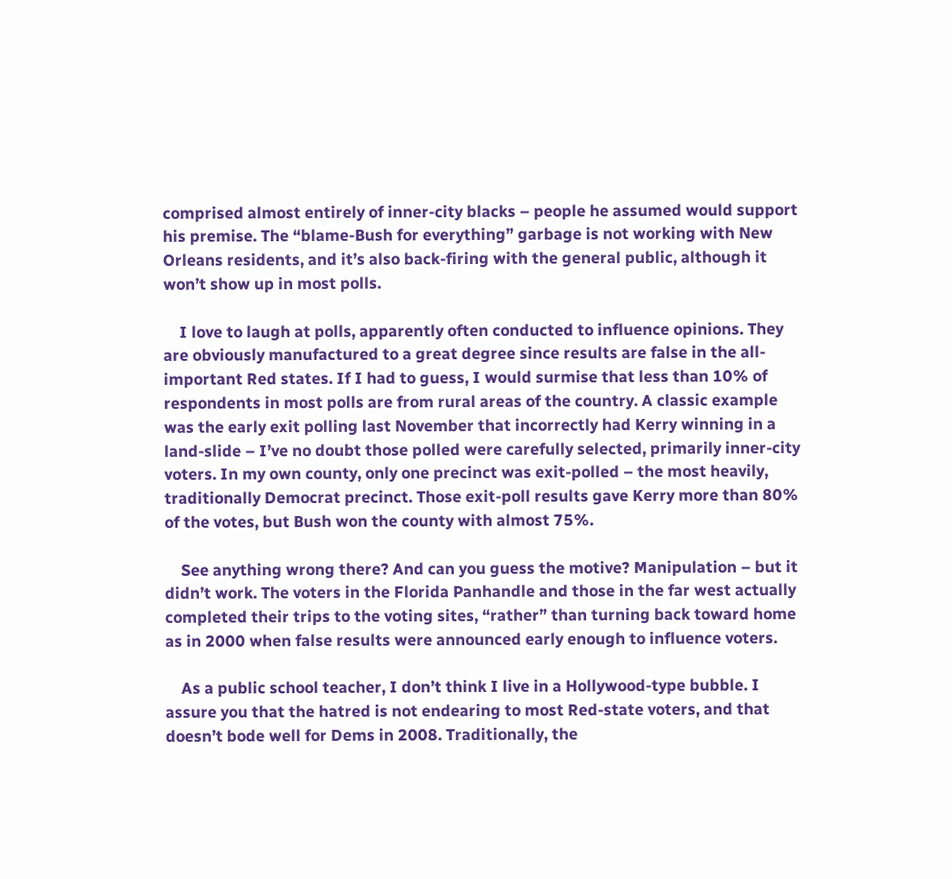comprised almost entirely of inner-city blacks – people he assumed would support his premise. The “blame-Bush for everything” garbage is not working with New Orleans residents, and it’s also back-firing with the general public, although it won’t show up in most polls.

    I love to laugh at polls, apparently often conducted to influence opinions. They are obviously manufactured to a great degree since results are false in the all-important Red states. If I had to guess, I would surmise that less than 10% of respondents in most polls are from rural areas of the country. A classic example was the early exit polling last November that incorrectly had Kerry winning in a land-slide – I’ve no doubt those polled were carefully selected, primarily inner-city voters. In my own county, only one precinct was exit-polled – the most heavily, traditionally Democrat precinct. Those exit-poll results gave Kerry more than 80% of the votes, but Bush won the county with almost 75%.

    See anything wrong there? And can you guess the motive? Manipulation – but it didn’t work. The voters in the Florida Panhandle and those in the far west actually completed their trips to the voting sites, “rather” than turning back toward home as in 2000 when false results were announced early enough to influence voters.

    As a public school teacher, I don’t think I live in a Hollywood-type bubble. I assure you that the hatred is not endearing to most Red-state voters, and that doesn’t bode well for Dems in 2008. Traditionally, the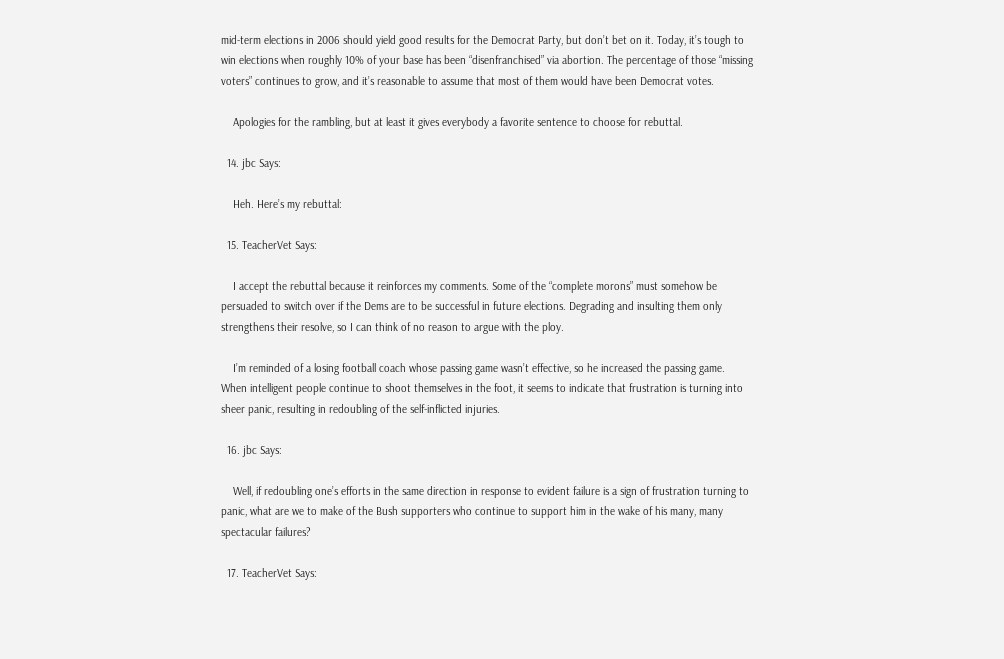mid-term elections in 2006 should yield good results for the Democrat Party, but don’t bet on it. Today, it’s tough to win elections when roughly 10% of your base has been “disenfranchised” via abortion. The percentage of those “missing voters” continues to grow, and it’s reasonable to assume that most of them would have been Democrat votes.

    Apologies for the rambling, but at least it gives everybody a favorite sentence to choose for rebuttal.

  14. jbc Says:

    Heh. Here’s my rebuttal:

  15. TeacherVet Says:

    I accept the rebuttal because it reinforces my comments. Some of the “complete morons” must somehow be persuaded to switch over if the Dems are to be successful in future elections. Degrading and insulting them only strengthens their resolve, so I can think of no reason to argue with the ploy.

    I’m reminded of a losing football coach whose passing game wasn’t effective, so he increased the passing game. When intelligent people continue to shoot themselves in the foot, it seems to indicate that frustration is turning into sheer panic, resulting in redoubling of the self-inflicted injuries.

  16. jbc Says:

    Well, if redoubling one’s efforts in the same direction in response to evident failure is a sign of frustration turning to panic, what are we to make of the Bush supporters who continue to support him in the wake of his many, many spectacular failures?

  17. TeacherVet Says: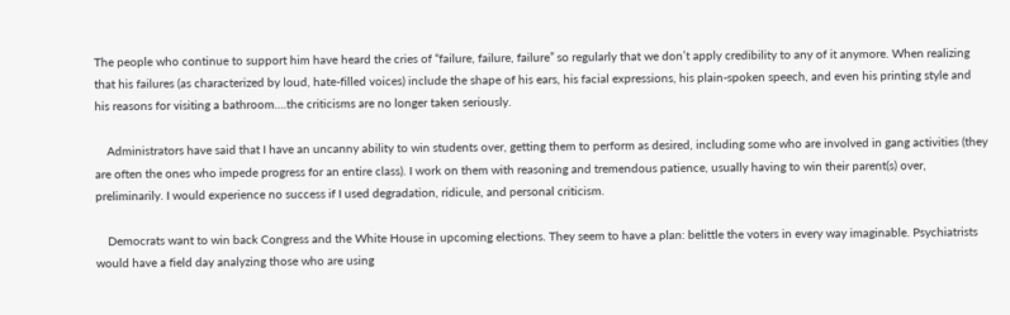The people who continue to support him have heard the cries of “failure, failure, failure” so regularly that we don’t apply credibility to any of it anymore. When realizing that his failures (as characterized by loud, hate-filled voices) include the shape of his ears, his facial expressions, his plain-spoken speech, and even his printing style and his reasons for visiting a bathroom….the criticisms are no longer taken seriously.

    Administrators have said that I have an uncanny ability to win students over, getting them to perform as desired, including some who are involved in gang activities (they are often the ones who impede progress for an entire class). I work on them with reasoning and tremendous patience, usually having to win their parent(s) over, preliminarily. I would experience no success if I used degradation, ridicule, and personal criticism.

    Democrats want to win back Congress and the White House in upcoming elections. They seem to have a plan: belittle the voters in every way imaginable. Psychiatrists would have a field day analyzing those who are using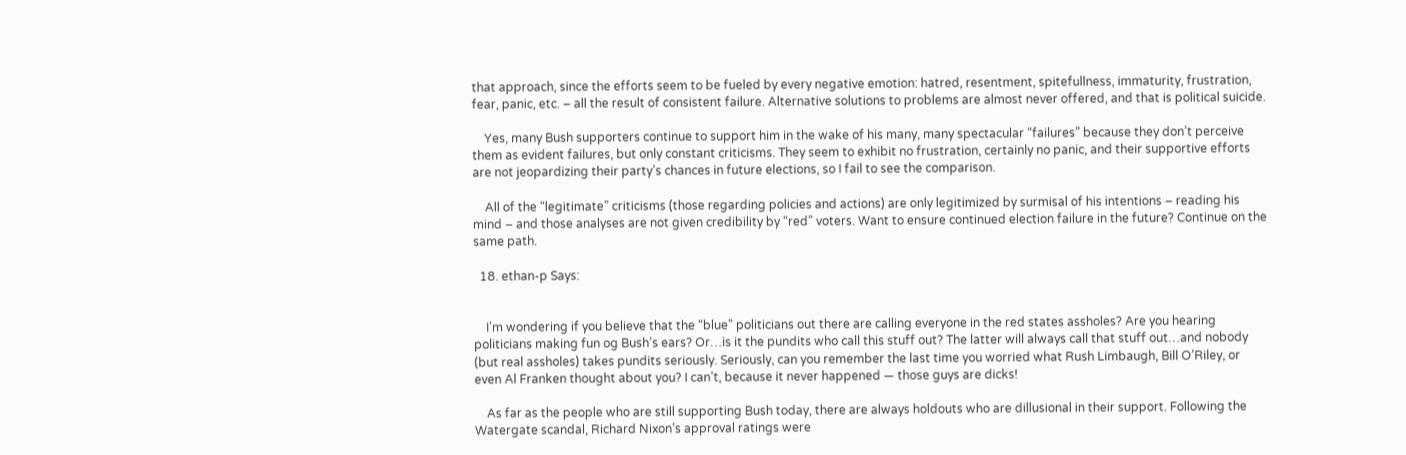that approach, since the efforts seem to be fueled by every negative emotion: hatred, resentment, spitefullness, immaturity, frustration, fear, panic, etc. – all the result of consistent failure. Alternative solutions to problems are almost never offered, and that is political suicide.

    Yes, many Bush supporters continue to support him in the wake of his many, many spectacular “failures” because they don’t perceive them as evident failures, but only constant criticisms. They seem to exhibit no frustration, certainly no panic, and their supportive efforts are not jeopardizing their party’s chances in future elections, so I fail to see the comparison.

    All of the “legitimate” criticisms (those regarding policies and actions) are only legitimized by surmisal of his intentions – reading his mind – and those analyses are not given credibility by “red” voters. Want to ensure continued election failure in the future? Continue on the same path.

  18. ethan-p Says:


    I’m wondering if you believe that the “blue” politicians out there are calling everyone in the red states assholes? Are you hearing politicians making fun og Bush’s ears? Or…is it the pundits who call this stuff out? The latter will always call that stuff out…and nobody (but real assholes) takes pundits seriously. Seriously, can you remember the last time you worried what Rush Limbaugh, Bill O’Riley, or even Al Franken thought about you? I can’t, because it never happened — those guys are dicks!

    As far as the people who are still supporting Bush today, there are always holdouts who are dillusional in their support. Following the Watergate scandal, Richard Nixon’s approval ratings were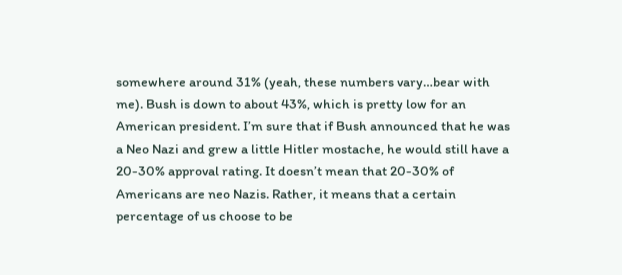somewhere around 31% (yeah, these numbers vary…bear with me). Bush is down to about 43%, which is pretty low for an American president. I’m sure that if Bush announced that he was a Neo Nazi and grew a little Hitler mostache, he would still have a 20-30% approval rating. It doesn’t mean that 20-30% of Americans are neo Nazis. Rather, it means that a certain percentage of us choose to be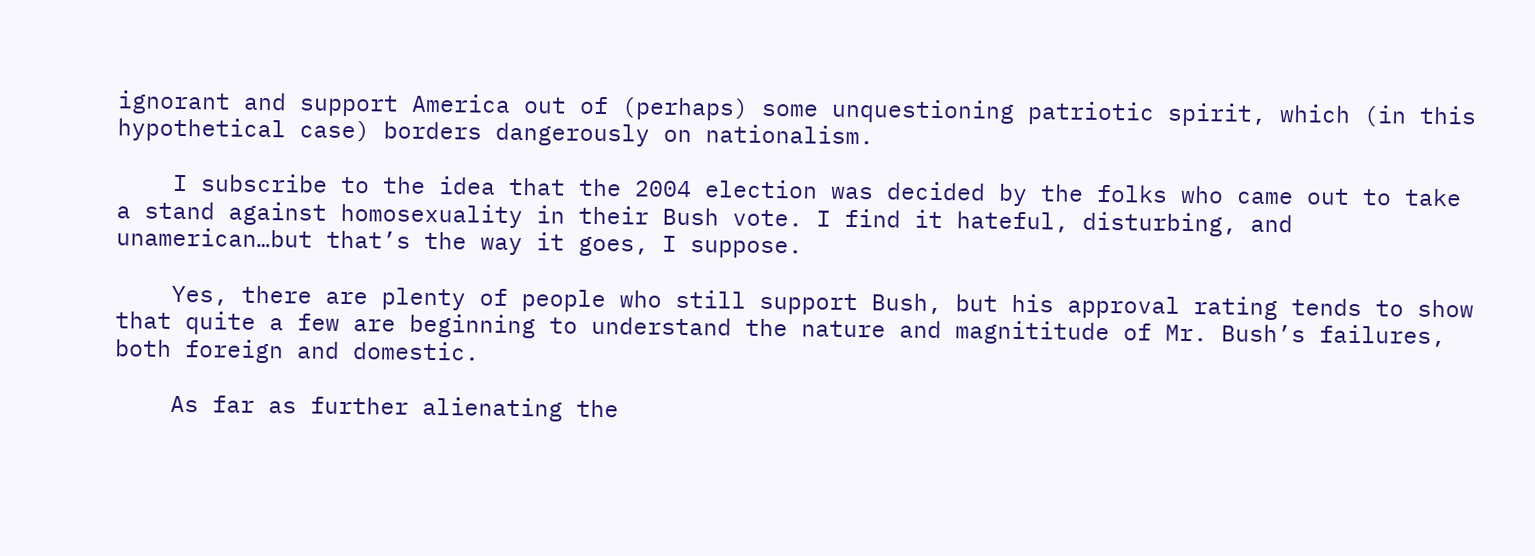ignorant and support America out of (perhaps) some unquestioning patriotic spirit, which (in this hypothetical case) borders dangerously on nationalism.

    I subscribe to the idea that the 2004 election was decided by the folks who came out to take a stand against homosexuality in their Bush vote. I find it hateful, disturbing, and unamerican…but that’s the way it goes, I suppose.

    Yes, there are plenty of people who still support Bush, but his approval rating tends to show that quite a few are beginning to understand the nature and magnititude of Mr. Bush’s failures, both foreign and domestic.

    As far as further alienating the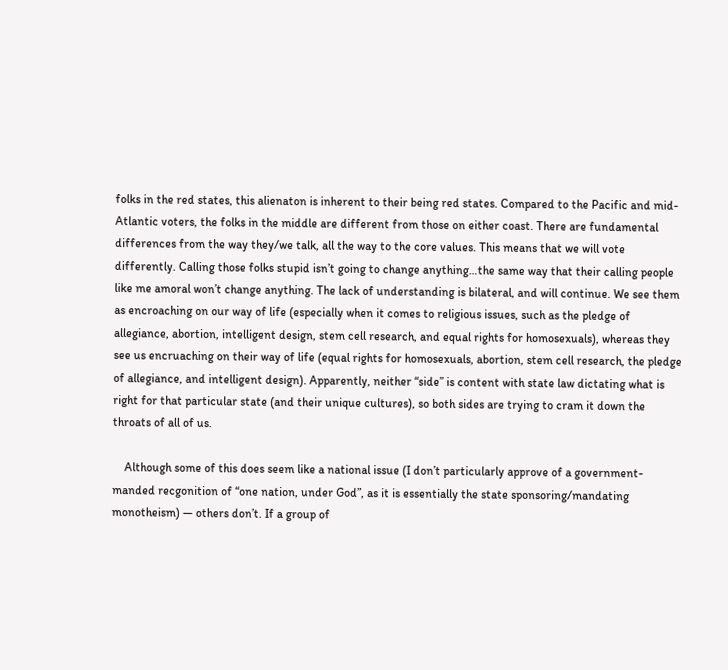folks in the red states, this alienaton is inherent to their being red states. Compared to the Pacific and mid-Atlantic voters, the folks in the middle are different from those on either coast. There are fundamental differences from the way they/we talk, all the way to the core values. This means that we will vote differently. Calling those folks stupid isn’t going to change anything…the same way that their calling people like me amoral won’t change anything. The lack of understanding is bilateral, and will continue. We see them as encroaching on our way of life (especially when it comes to religious issues, such as the pledge of allegiance, abortion, intelligent design, stem cell research, and equal rights for homosexuals), whereas they see us encruaching on their way of life (equal rights for homosexuals, abortion, stem cell research, the pledge of allegiance, and intelligent design). Apparently, neither “side” is content with state law dictating what is right for that particular state (and their unique cultures), so both sides are trying to cram it down the throats of all of us.

    Although some of this does seem like a national issue (I don’t particularly approve of a government-manded recgonition of “one nation, under God”, as it is essentially the state sponsoring/mandating monotheism) — others don’t. If a group of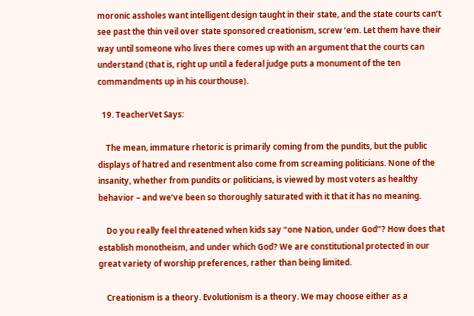moronic assholes want intelligent design taught in their state, and the state courts can’t see past the thin veil over state sponsored creationism, screw ’em. Let them have their way until someone who lives there comes up with an argument that the courts can understand (that is, right up until a federal judge puts a monument of the ten commandments up in his courthouse).

  19. TeacherVet Says:

    The mean, immature rhetoric is primarily coming from the pundits, but the public displays of hatred and resentment also come from screaming politicians. None of the insanity, whether from pundits or politicians, is viewed by most voters as healthy behavior – and we’ve been so thoroughly saturated with it that it has no meaning.

    Do you really feel threatened when kids say “one Nation, under God”? How does that establish monotheism, and under which God? We are constitutional protected in our great variety of worship preferences, rather than being limited.

    Creationism is a theory. Evolutionism is a theory. We may choose either as a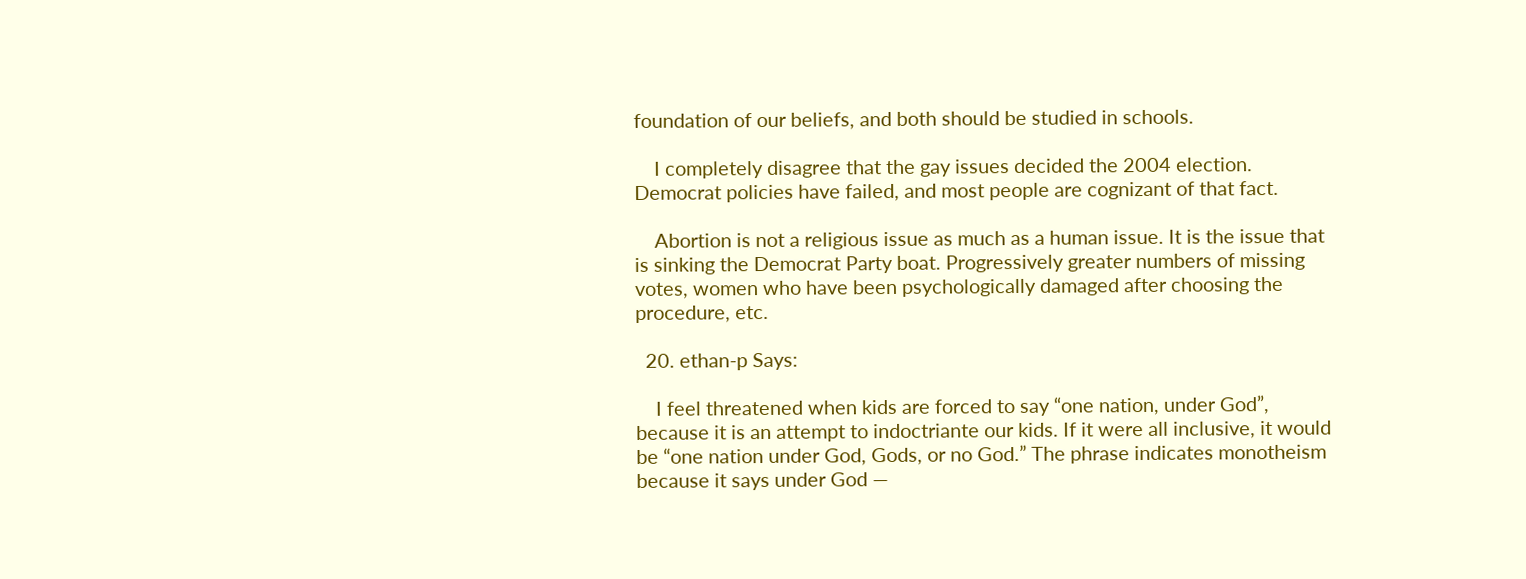foundation of our beliefs, and both should be studied in schools.

    I completely disagree that the gay issues decided the 2004 election. Democrat policies have failed, and most people are cognizant of that fact.

    Abortion is not a religious issue as much as a human issue. It is the issue that is sinking the Democrat Party boat. Progressively greater numbers of missing votes, women who have been psychologically damaged after choosing the procedure, etc.

  20. ethan-p Says:

    I feel threatened when kids are forced to say “one nation, under God”, because it is an attempt to indoctriante our kids. If it were all inclusive, it would be “one nation under God, Gods, or no God.” The phrase indicates monotheism because it says under God —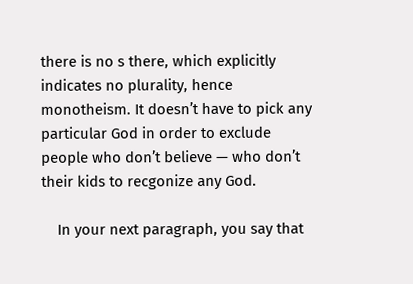there is no s there, which explicitly indicates no plurality, hence monotheism. It doesn’t have to pick any particular God in order to exclude people who don’t believe — who don’t their kids to recgonize any God.

    In your next paragraph, you say that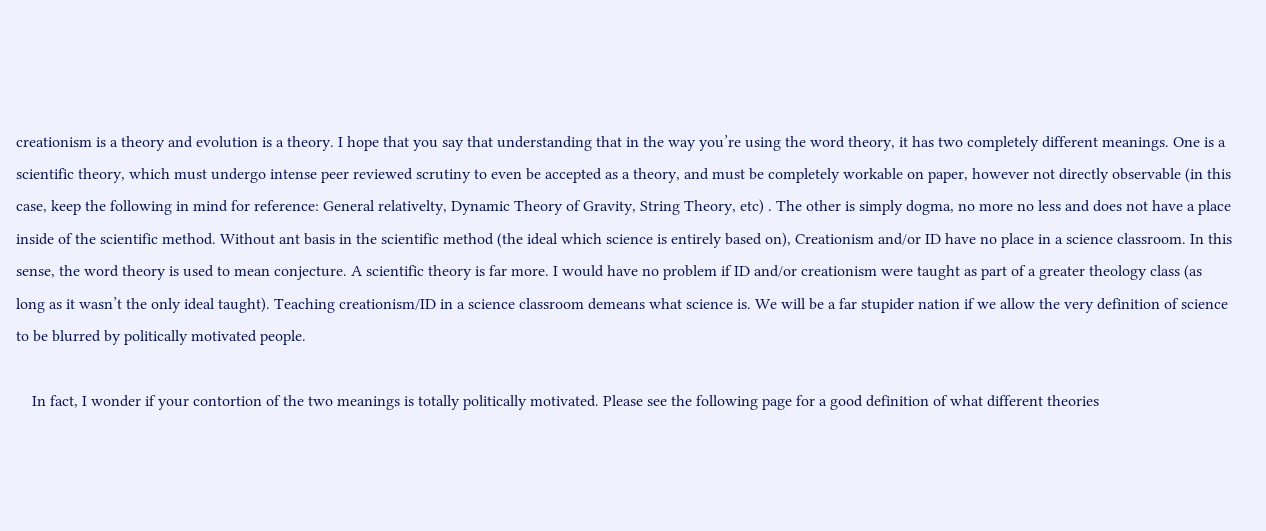creationism is a theory and evolution is a theory. I hope that you say that understanding that in the way you’re using the word theory, it has two completely different meanings. One is a scientific theory, which must undergo intense peer reviewed scrutiny to even be accepted as a theory, and must be completely workable on paper, however not directly observable (in this case, keep the following in mind for reference: General relativelty, Dynamic Theory of Gravity, String Theory, etc) . The other is simply dogma, no more no less and does not have a place inside of the scientific method. Without ant basis in the scientific method (the ideal which science is entirely based on), Creationism and/or ID have no place in a science classroom. In this sense, the word theory is used to mean conjecture. A scientific theory is far more. I would have no problem if ID and/or creationism were taught as part of a greater theology class (as long as it wasn’t the only ideal taught). Teaching creationism/ID in a science classroom demeans what science is. We will be a far stupider nation if we allow the very definition of science to be blurred by politically motivated people.

    In fact, I wonder if your contortion of the two meanings is totally politically motivated. Please see the following page for a good definition of what different theories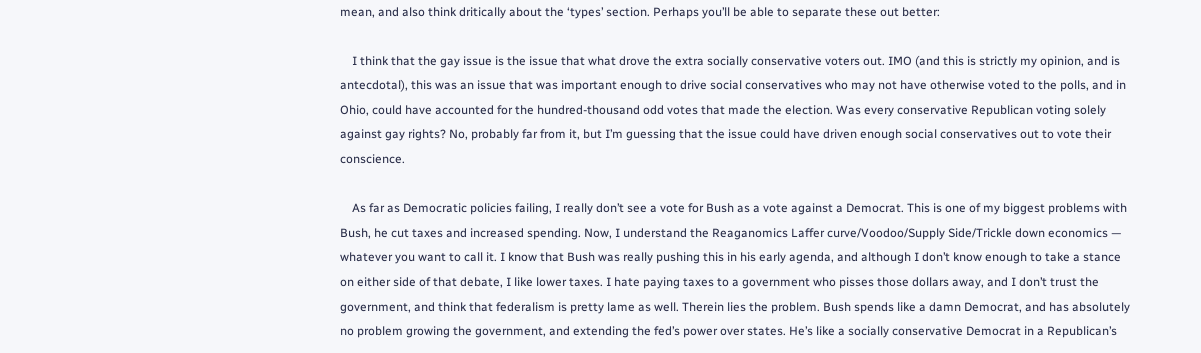mean, and also think dritically about the ‘types’ section. Perhaps you’ll be able to separate these out better:

    I think that the gay issue is the issue that what drove the extra socially conservative voters out. IMO (and this is strictly my opinion, and is antecdotal), this was an issue that was important enough to drive social conservatives who may not have otherwise voted to the polls, and in Ohio, could have accounted for the hundred-thousand odd votes that made the election. Was every conservative Republican voting solely against gay rights? No, probably far from it, but I’m guessing that the issue could have driven enough social conservatives out to vote their conscience.

    As far as Democratic policies failing, I really don’t see a vote for Bush as a vote against a Democrat. This is one of my biggest problems with Bush, he cut taxes and increased spending. Now, I understand the Reaganomics Laffer curve/Voodoo/Supply Side/Trickle down economics — whatever you want to call it. I know that Bush was really pushing this in his early agenda, and although I don’t know enough to take a stance on either side of that debate, I like lower taxes. I hate paying taxes to a government who pisses those dollars away, and I don’t trust the government, and think that federalism is pretty lame as well. Therein lies the problem. Bush spends like a damn Democrat, and has absolutely no problem growing the government, and extending the fed’s power over states. He’s like a socially conservative Democrat in a Republican’s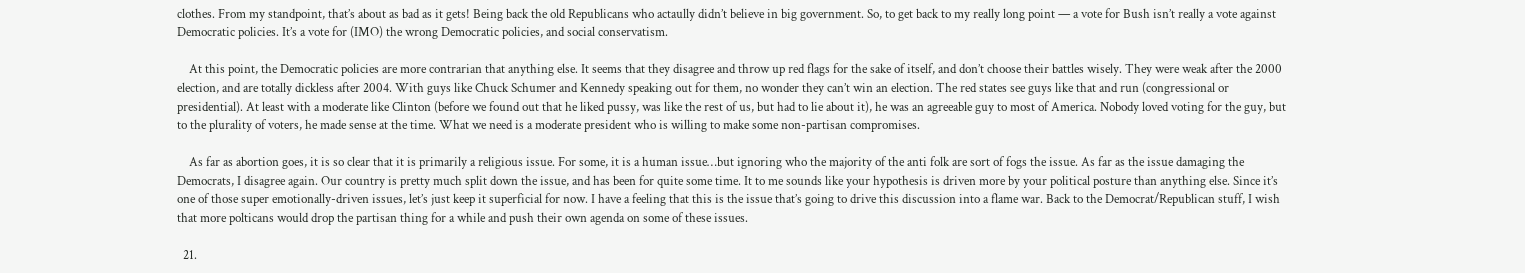clothes. From my standpoint, that’s about as bad as it gets! Being back the old Republicans who actaully didn’t believe in big government. So, to get back to my really long point — a vote for Bush isn’t really a vote against Democratic policies. It’s a vote for (IMO) the wrong Democratic policies, and social conservatism.

    At this point, the Democratic policies are more contrarian that anything else. It seems that they disagree and throw up red flags for the sake of itself, and don’t choose their battles wisely. They were weak after the 2000 election, and are totally dickless after 2004. With guys like Chuck Schumer and Kennedy speaking out for them, no wonder they can’t win an election. The red states see guys like that and run (congressional or presidential). At least with a moderate like Clinton (before we found out that he liked pussy, was like the rest of us, but had to lie about it), he was an agreeable guy to most of America. Nobody loved voting for the guy, but to the plurality of voters, he made sense at the time. What we need is a moderate president who is willing to make some non-partisan compromises.

    As far as abortion goes, it is so clear that it is primarily a religious issue. For some, it is a human issue…but ignoring who the majority of the anti folk are sort of fogs the issue. As far as the issue damaging the Democrats, I disagree again. Our country is pretty much split down the issue, and has been for quite some time. It to me sounds like your hypothesis is driven more by your political posture than anything else. Since it’s one of those super emotionally-driven issues, let’s just keep it superficial for now. I have a feeling that this is the issue that’s going to drive this discussion into a flame war. Back to the Democrat/Republican stuff, I wish that more polticans would drop the partisan thing for a while and push their own agenda on some of these issues.

  21.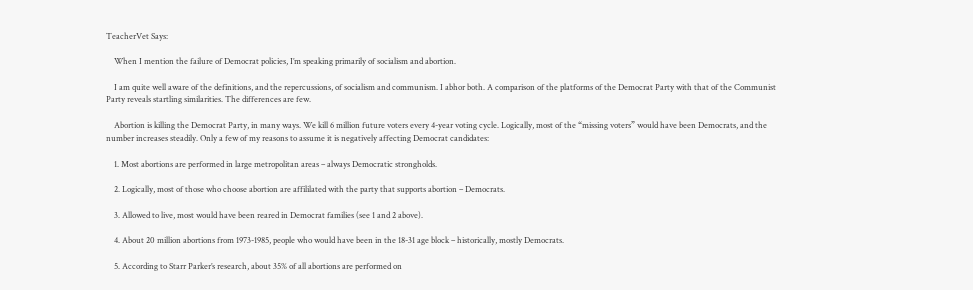TeacherVet Says:

    When I mention the failure of Democrat policies, I’m speaking primarily of socialism and abortion.

    I am quite well aware of the definitions, and the repercussions, of socialism and communism. I abhor both. A comparison of the platforms of the Democrat Party with that of the Communist Party reveals startling similarities. The differences are few.

    Abortion is killing the Democrat Party, in many ways. We kill 6 million future voters every 4-year voting cycle. Logically, most of the “missing voters” would have been Democrats, and the number increases steadily. Only a few of my reasons to assume it is negatively affecting Democrat candidates:

    1. Most abortions are performed in large metropolitan areas – always Democratic strongholds.

    2. Logically, most of those who choose abortion are affililated with the party that supports abortion – Democrats.

    3. Allowed to live, most would have been reared in Democrat families (see 1 and 2 above).

    4. About 20 million abortions from 1973-1985, people who would have been in the 18-31 age block – historically, mostly Democrats.

    5. According to Starr Parker’s research, about 35% of all abortions are performed on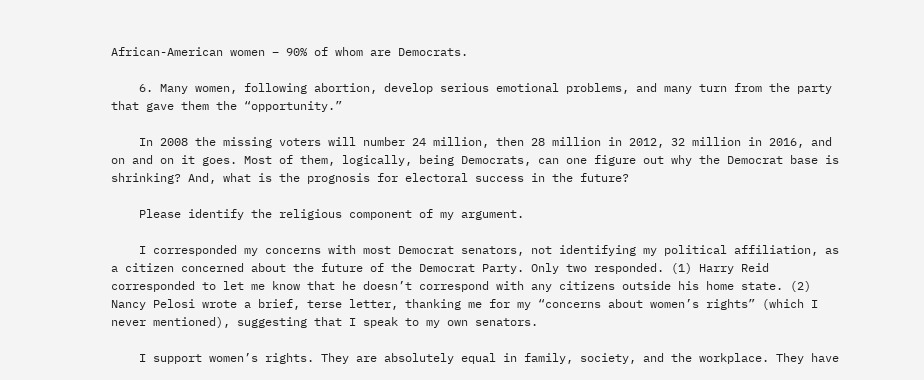African-American women – 90% of whom are Democrats.

    6. Many women, following abortion, develop serious emotional problems, and many turn from the party that gave them the “opportunity.”

    In 2008 the missing voters will number 24 million, then 28 million in 2012, 32 million in 2016, and on and on it goes. Most of them, logically, being Democrats, can one figure out why the Democrat base is shrinking? And, what is the prognosis for electoral success in the future?

    Please identify the religious component of my argument.

    I corresponded my concerns with most Democrat senators, not identifying my political affiliation, as a citizen concerned about the future of the Democrat Party. Only two responded. (1) Harry Reid corresponded to let me know that he doesn’t correspond with any citizens outside his home state. (2) Nancy Pelosi wrote a brief, terse letter, thanking me for my “concerns about women’s rights” (which I never mentioned), suggesting that I speak to my own senators.

    I support women’s rights. They are absolutely equal in family, society, and the workplace. They have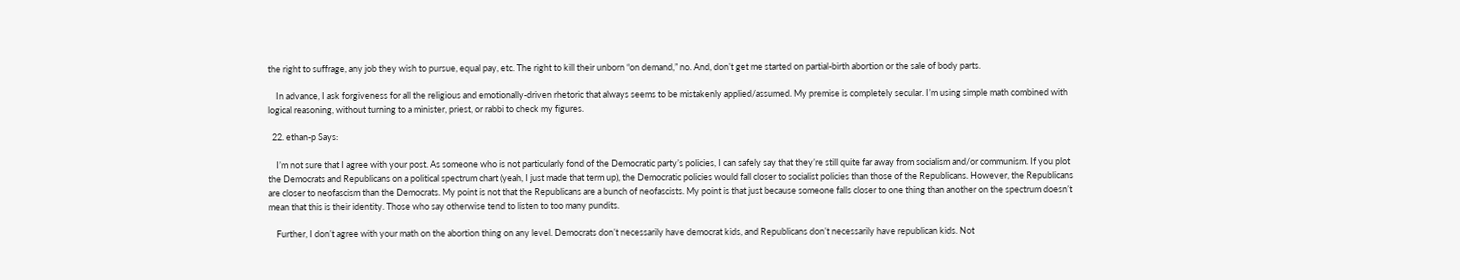the right to suffrage, any job they wish to pursue, equal pay, etc. The right to kill their unborn “on demand,” no. And, don’t get me started on partial-birth abortion or the sale of body parts.

    In advance, I ask forgiveness for all the religious and emotionally-driven rhetoric that always seems to be mistakenly applied/assumed. My premise is completely secular. I’m using simple math combined with logical reasoning, without turning to a minister, priest, or rabbi to check my figures.

  22. ethan-p Says:

    I’m not sure that I agree with your post. As someone who is not particularly fond of the Democratic party’s policies, I can safely say that they’re still quite far away from socialism and/or communism. If you plot the Democrats and Republicans on a political spectrum chart (yeah, I just made that term up), the Democratic policies would fall closer to socialist policies than those of the Republicans. However, the Republicans are closer to neofascism than the Democrats. My point is not that the Republicans are a bunch of neofascists. My point is that just because someone falls closer to one thing than another on the spectrum doesn’t mean that this is their identity. Those who say otherwise tend to listen to too many pundits.

    Further, I don’t agree with your math on the abortion thing on any level. Democrats don’t necessarily have democrat kids, and Republicans don’t necessarily have republican kids. Not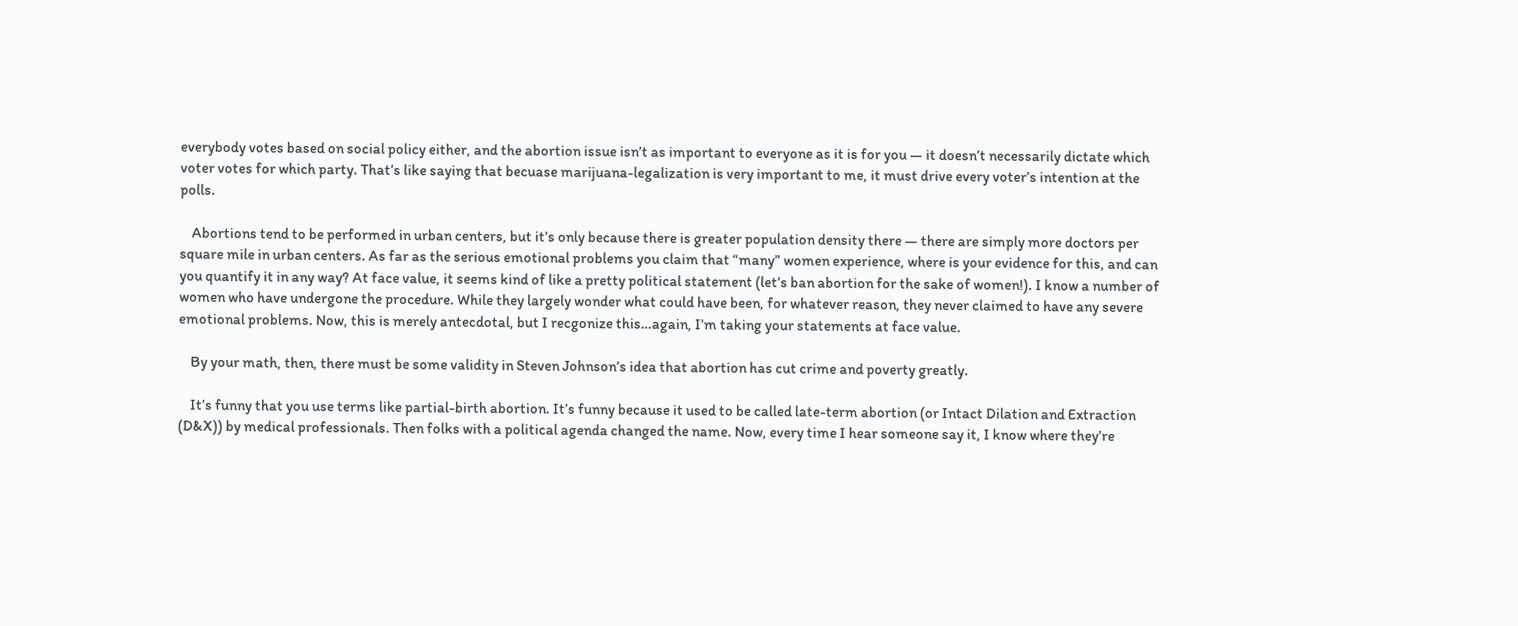everybody votes based on social policy either, and the abortion issue isn’t as important to everyone as it is for you — it doesn’t necessarily dictate which voter votes for which party. That’s like saying that becuase marijuana-legalization is very important to me, it must drive every voter’s intention at the polls.

    Abortions tend to be performed in urban centers, but it’s only because there is greater population density there — there are simply more doctors per square mile in urban centers. As far as the serious emotional problems you claim that “many” women experience, where is your evidence for this, and can you quantify it in any way? At face value, it seems kind of like a pretty political statement (let’s ban abortion for the sake of women!). I know a number of women who have undergone the procedure. While they largely wonder what could have been, for whatever reason, they never claimed to have any severe emotional problems. Now, this is merely antecdotal, but I recgonize this…again, I’m taking your statements at face value.

    By your math, then, there must be some validity in Steven Johnson’s idea that abortion has cut crime and poverty greatly.

    It’s funny that you use terms like partial-birth abortion. It’s funny because it used to be called late-term abortion (or Intact Dilation and Extraction (D&X)) by medical professionals. Then folks with a political agenda changed the name. Now, every time I hear someone say it, I know where they’re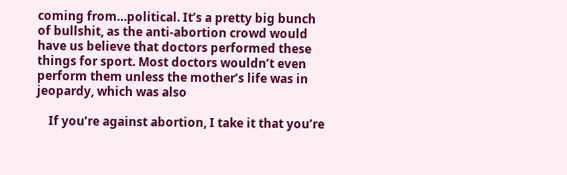coming from…political. It’s a pretty big bunch of bullshit, as the anti-abortion crowd would have us believe that doctors performed these things for sport. Most doctors wouldn’t even perform them unless the mother’s life was in jeopardy, which was also

    If you’re against abortion, I take it that you’re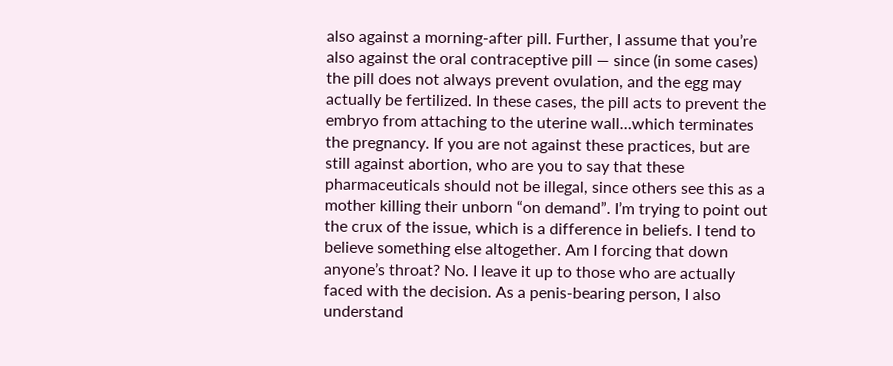also against a morning-after pill. Further, I assume that you’re also against the oral contraceptive pill — since (in some cases) the pill does not always prevent ovulation, and the egg may actually be fertilized. In these cases, the pill acts to prevent the embryo from attaching to the uterine wall…which terminates the pregnancy. If you are not against these practices, but are still against abortion, who are you to say that these pharmaceuticals should not be illegal, since others see this as a mother killing their unborn “on demand”. I’m trying to point out the crux of the issue, which is a difference in beliefs. I tend to believe something else altogether. Am I forcing that down anyone’s throat? No. I leave it up to those who are actually faced with the decision. As a penis-bearing person, I also understand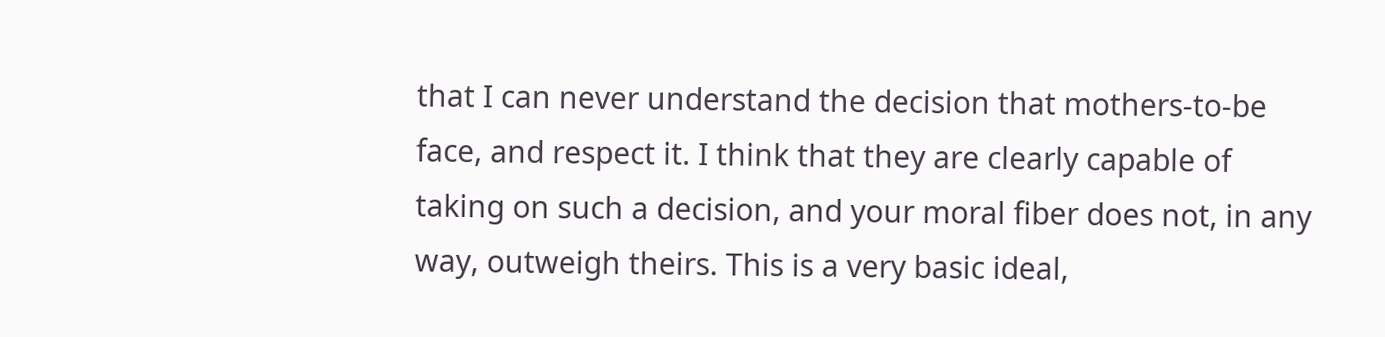that I can never understand the decision that mothers-to-be face, and respect it. I think that they are clearly capable of taking on such a decision, and your moral fiber does not, in any way, outweigh theirs. This is a very basic ideal,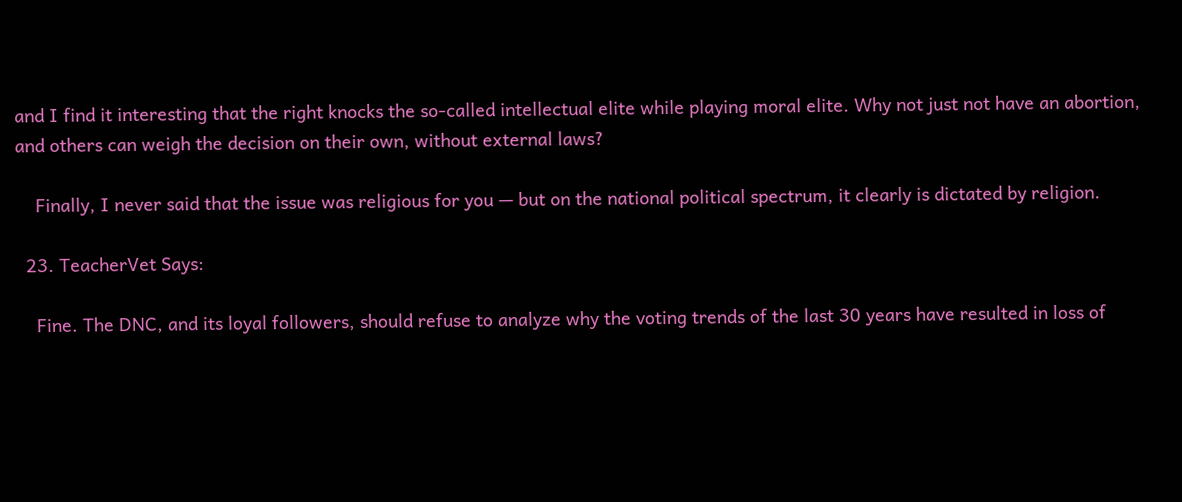and I find it interesting that the right knocks the so-called intellectual elite while playing moral elite. Why not just not have an abortion, and others can weigh the decision on their own, without external laws?

    Finally, I never said that the issue was religious for you — but on the national political spectrum, it clearly is dictated by religion.

  23. TeacherVet Says:

    Fine. The DNC, and its loyal followers, should refuse to analyze why the voting trends of the last 30 years have resulted in loss of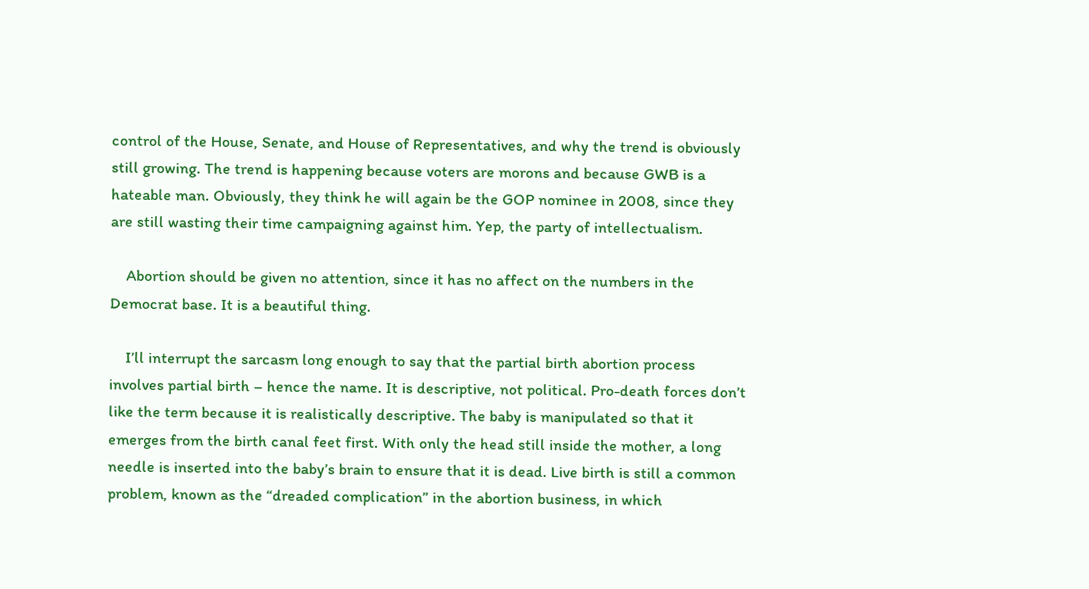control of the House, Senate, and House of Representatives, and why the trend is obviously still growing. The trend is happening because voters are morons and because GWB is a hateable man. Obviously, they think he will again be the GOP nominee in 2008, since they are still wasting their time campaigning against him. Yep, the party of intellectualism.

    Abortion should be given no attention, since it has no affect on the numbers in the Democrat base. It is a beautiful thing.

    I’ll interrupt the sarcasm long enough to say that the partial birth abortion process involves partial birth – hence the name. It is descriptive, not political. Pro-death forces don’t like the term because it is realistically descriptive. The baby is manipulated so that it emerges from the birth canal feet first. With only the head still inside the mother, a long needle is inserted into the baby’s brain to ensure that it is dead. Live birth is still a common problem, known as the “dreaded complication” in the abortion business, in which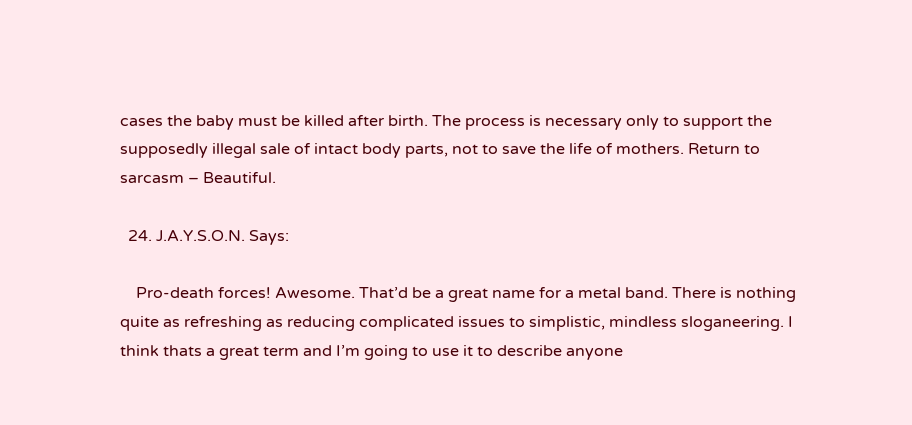cases the baby must be killed after birth. The process is necessary only to support the supposedly illegal sale of intact body parts, not to save the life of mothers. Return to sarcasm – Beautiful.

  24. J.A.Y.S.O.N. Says:

    Pro-death forces! Awesome. That’d be a great name for a metal band. There is nothing quite as refreshing as reducing complicated issues to simplistic, mindless sloganeering. I think thats a great term and I’m going to use it to describe anyone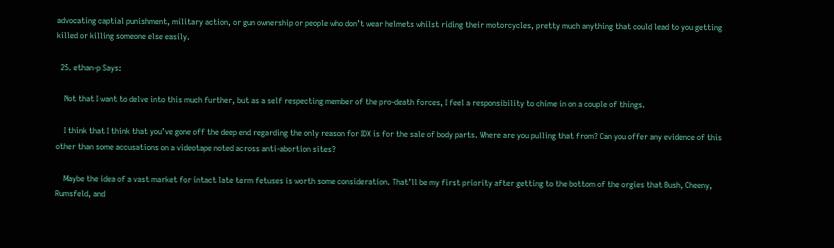advocating captial punishment, military action, or gun ownership or people who don’t wear helmets whilst riding their motorcycles, pretty much anything that could lead to you getting killed or killing someone else easily.

  25. ethan-p Says:

    Not that I want to delve into this much further, but as a self respecting member of the pro-death forces, I feel a responsibility to chime in on a couple of things.

    I think that I think that you’ve gone off the deep end regarding the only reason for IDX is for the sale of body parts. Where are you pulling that from? Can you offer any evidence of this other than some accusations on a videotape noted across anti-abortion sites?

    Maybe the idea of a vast market for intact late term fetuses is worth some consideration. That’ll be my first priority after getting to the bottom of the orgies that Bush, Cheeny, Rumsfeld, and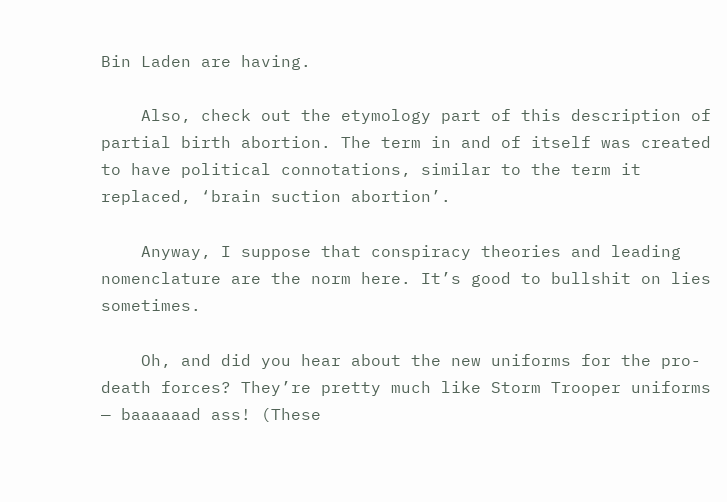Bin Laden are having.

    Also, check out the etymology part of this description of partial birth abortion. The term in and of itself was created to have political connotations, similar to the term it replaced, ‘brain suction abortion’.

    Anyway, I suppose that conspiracy theories and leading nomenclature are the norm here. It’s good to bullshit on lies sometimes.

    Oh, and did you hear about the new uniforms for the pro-death forces? They’re pretty much like Storm Trooper uniforms — baaaaaad ass! (These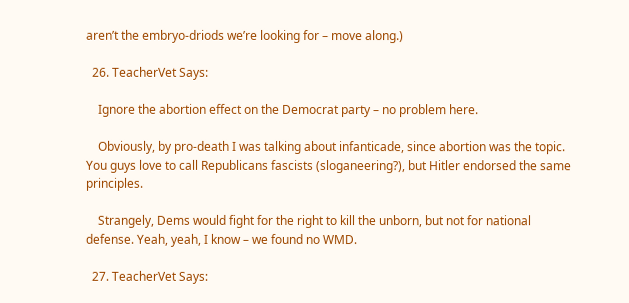aren’t the embryo-driods we’re looking for – move along.)

  26. TeacherVet Says:

    Ignore the abortion effect on the Democrat party – no problem here.

    Obviously, by pro-death I was talking about infanticade, since abortion was the topic. You guys love to call Republicans fascists (sloganeering?), but Hitler endorsed the same principles.

    Strangely, Dems would fight for the right to kill the unborn, but not for national defense. Yeah, yeah, I know – we found no WMD.

  27. TeacherVet Says: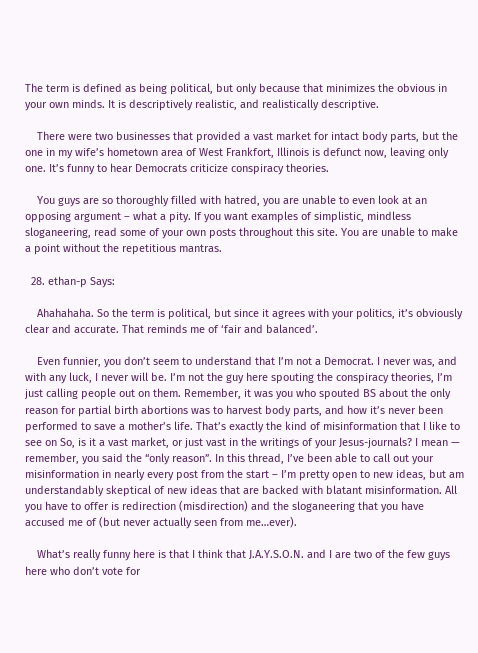The term is defined as being political, but only because that minimizes the obvious in your own minds. It is descriptively realistic, and realistically descriptive.

    There were two businesses that provided a vast market for intact body parts, but the one in my wife’s hometown area of West Frankfort, Illinois is defunct now, leaving only one. It’s funny to hear Democrats criticize conspiracy theories.

    You guys are so thoroughly filled with hatred, you are unable to even look at an opposing argument – what a pity. If you want examples of simplistic, mindless sloganeering, read some of your own posts throughout this site. You are unable to make a point without the repetitious mantras.

  28. ethan-p Says:

    Ahahahaha. So the term is political, but since it agrees with your politics, it’s obviously clear and accurate. That reminds me of ‘fair and balanced’.

    Even funnier, you don’t seem to understand that I’m not a Democrat. I never was, and with any luck, I never will be. I’m not the guy here spouting the conspiracy theories, I’m just calling people out on them. Remember, it was you who spouted BS about the only reason for partial birth abortions was to harvest body parts, and how it’s never been performed to save a mother’s life. That’s exactly the kind of misinformation that I like to see on So, is it a vast market, or just vast in the writings of your Jesus-journals? I mean — remember, you said the “only reason”. In this thread, I’ve been able to call out your misinformation in nearly every post from the start – I’m pretty open to new ideas, but am understandably skeptical of new ideas that are backed with blatant misinformation. All you have to offer is redirection (misdirection) and the sloganeering that you have accused me of (but never actually seen from me…ever).

    What’s really funny here is that I think that J.A.Y.S.O.N. and I are two of the few guys here who don’t vote for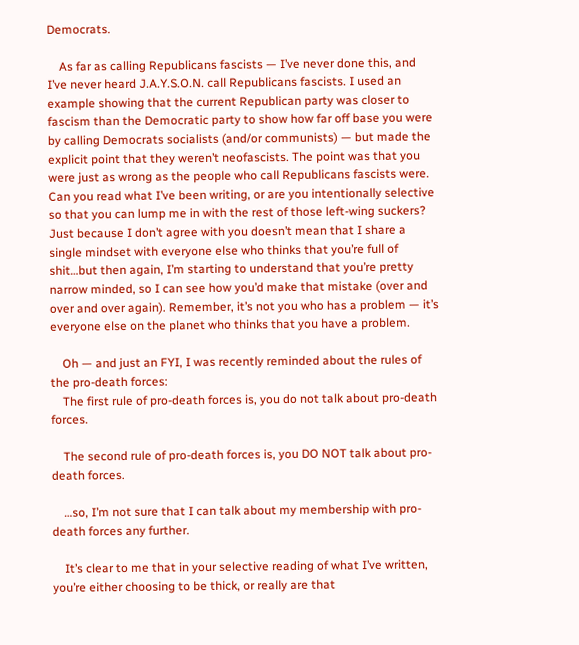Democrats.

    As far as calling Republicans fascists — I’ve never done this, and I’ve never heard J.A.Y.S.O.N. call Republicans fascists. I used an example showing that the current Republican party was closer to fascism than the Democratic party to show how far off base you were by calling Democrats socialists (and/or communists) — but made the explicit point that they weren’t neofascists. The point was that you were just as wrong as the people who call Republicans fascists were. Can you read what I’ve been writing, or are you intentionally selective so that you can lump me in with the rest of those left-wing suckers? Just because I don’t agree with you doesn’t mean that I share a single mindset with everyone else who thinks that you’re full of shit…but then again, I’m starting to understand that you’re pretty narrow minded, so I can see how you’d make that mistake (over and over and over again). Remember, it’s not you who has a problem — it’s everyone else on the planet who thinks that you have a problem.

    Oh — and just an FYI, I was recently reminded about the rules of the pro-death forces:
    The first rule of pro-death forces is, you do not talk about pro-death forces.

    The second rule of pro-death forces is, you DO NOT talk about pro-death forces.

    …so, I’m not sure that I can talk about my membership with pro-death forces any further.

    It’s clear to me that in your selective reading of what I’ve written, you’re either choosing to be thick, or really are that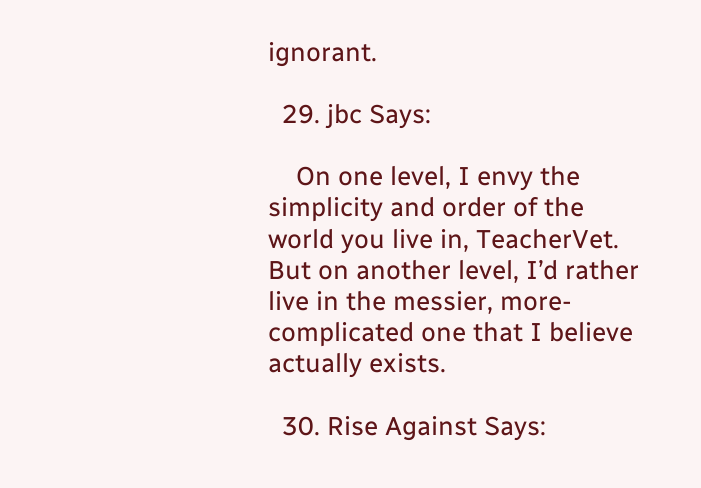ignorant.

  29. jbc Says:

    On one level, I envy the simplicity and order of the world you live in, TeacherVet. But on another level, I’d rather live in the messier, more-complicated one that I believe actually exists.

  30. Rise Against Says: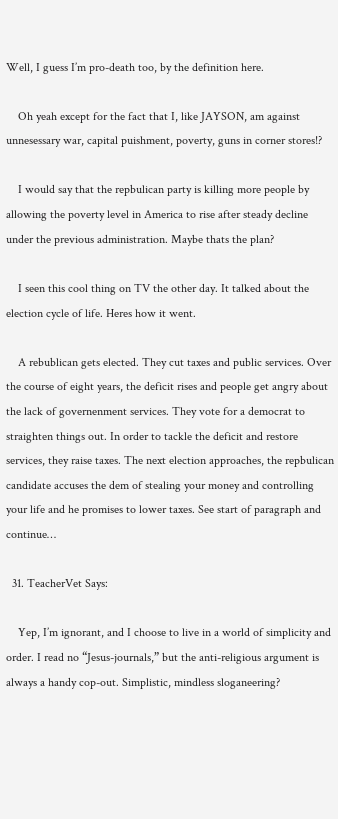Well, I guess I’m pro-death too, by the definition here.

    Oh yeah except for the fact that I, like JAYSON, am against unnesessary war, capital puishment, poverty, guns in corner stores!?

    I would say that the repbulican party is killing more people by allowing the poverty level in America to rise after steady decline under the previous administration. Maybe thats the plan?

    I seen this cool thing on TV the other day. It talked about the election cycle of life. Heres how it went.

    A rebublican gets elected. They cut taxes and public services. Over the course of eight years, the deficit rises and people get angry about the lack of governenment services. They vote for a democrat to straighten things out. In order to tackle the deficit and restore services, they raise taxes. The next election approaches, the repbulican candidate accuses the dem of stealing your money and controlling your life and he promises to lower taxes. See start of paragraph and continue…

  31. TeacherVet Says:

    Yep, I’m ignorant, and I choose to live in a world of simplicity and order. I read no “Jesus-journals,” but the anti-religious argument is always a handy cop-out. Simplistic, mindless sloganeering?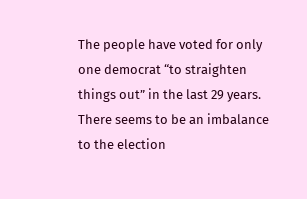The people have voted for only one democrat “to straighten things out” in the last 29 years. There seems to be an imbalance to the election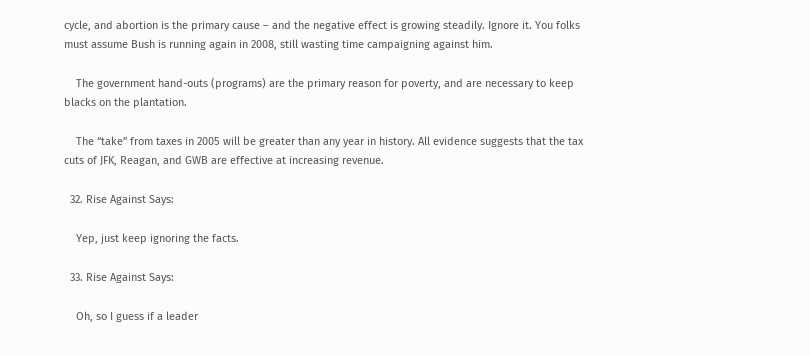cycle, and abortion is the primary cause – and the negative effect is growing steadily. Ignore it. You folks must assume Bush is running again in 2008, still wasting time campaigning against him.

    The government hand-outs (programs) are the primary reason for poverty, and are necessary to keep blacks on the plantation.

    The “take” from taxes in 2005 will be greater than any year in history. All evidence suggests that the tax cuts of JFK, Reagan, and GWB are effective at increasing revenue.

  32. Rise Against Says:

    Yep, just keep ignoring the facts.

  33. Rise Against Says:

    Oh, so I guess if a leader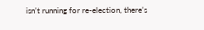isn’t running for re-election, there’s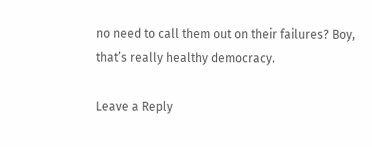no need to call them out on their failures? Boy, that’s really healthy democracy.

Leave a Reply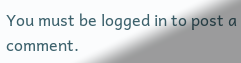You must be logged in to post a comment.